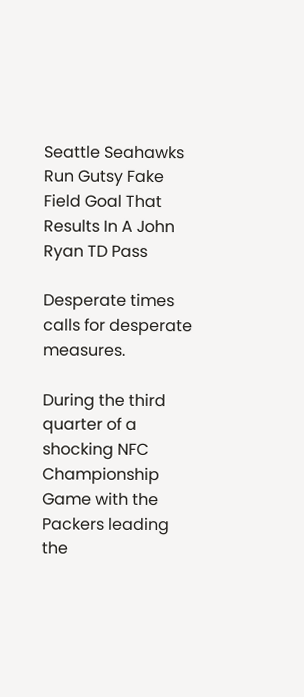Seattle Seahawks Run Gutsy Fake Field Goal That Results In A John Ryan TD Pass

Desperate times calls for desperate measures.

During the third quarter of a shocking NFC Championship Game with the Packers leading the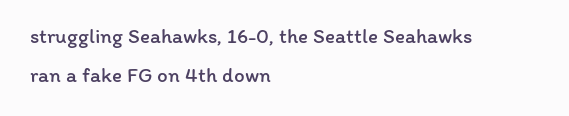struggling Seahawks, 16-0, the Seattle Seahawks ran a fake FG on 4th down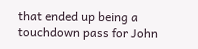that ended up being a touchdown pass for John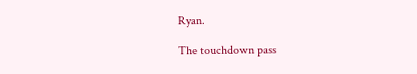Ryan.

The touchdown pass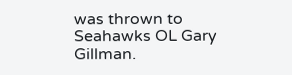was thrown to Seahawks OL Gary Gillman.